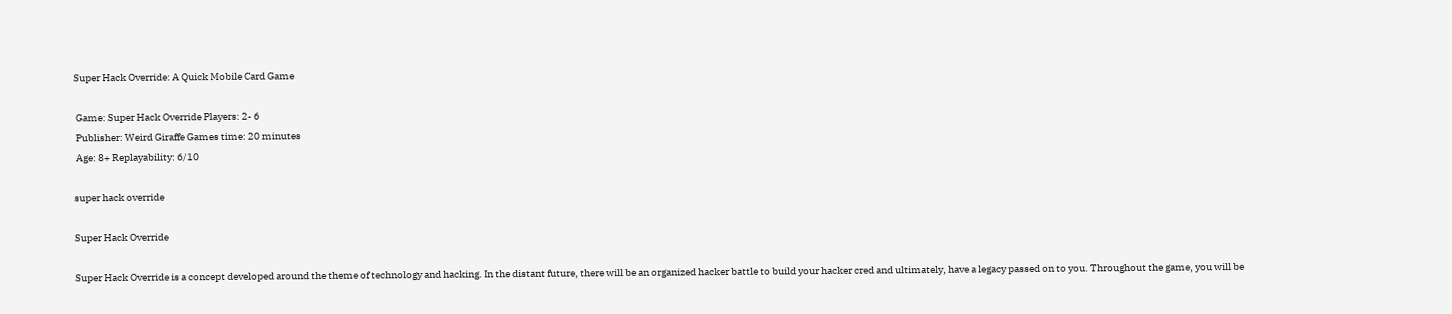Super Hack Override: A Quick Mobile Card Game

 Game: Super Hack Override Players: 2- 6
 Publisher: Weird Giraffe Games time: 20 minutes
 Age: 8+ Replayability: 6/10

super hack override

Super Hack Override

Super Hack Override is a concept developed around the theme of technology and hacking. In the distant future, there will be an organized hacker battle to build your hacker cred and ultimately, have a legacy passed on to you. Throughout the game, you will be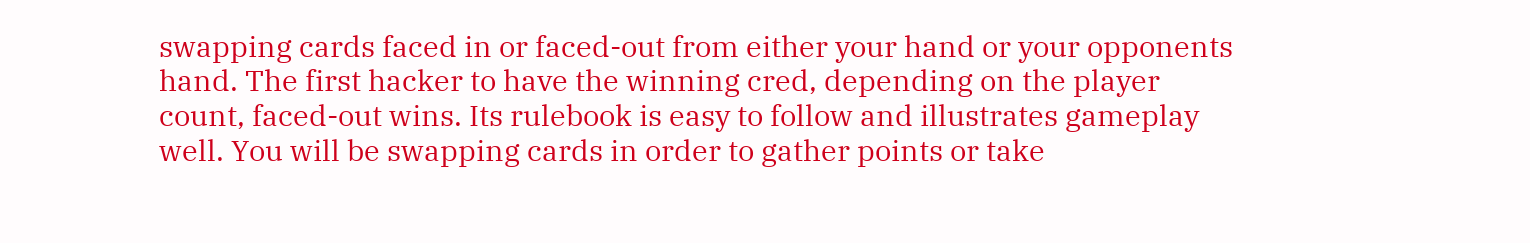swapping cards faced in or faced-out from either your hand or your opponents hand. The first hacker to have the winning cred, depending on the player count, faced-out wins. Its rulebook is easy to follow and illustrates gameplay well. You will be swapping cards in order to gather points or take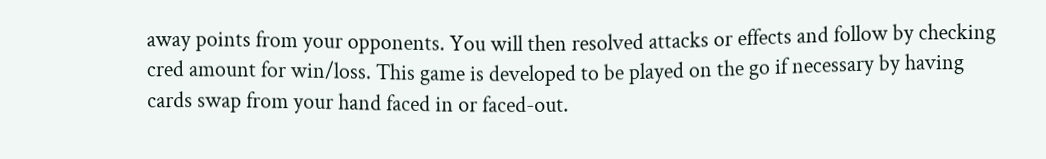away points from your opponents. You will then resolved attacks or effects and follow by checking cred amount for win/loss. This game is developed to be played on the go if necessary by having cards swap from your hand faced in or faced-out.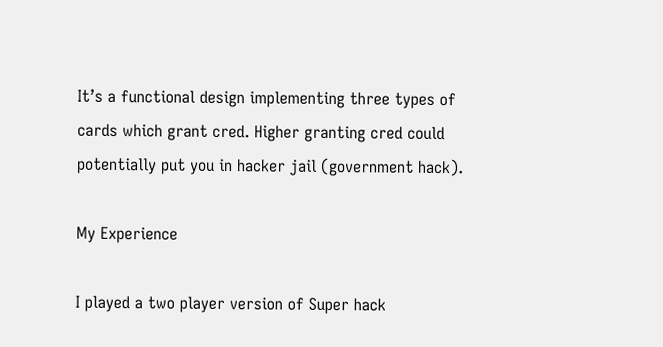It’s a functional design implementing three types of cards which grant cred. Higher granting cred could potentially put you in hacker jail (government hack).

My Experience

I played a two player version of Super hack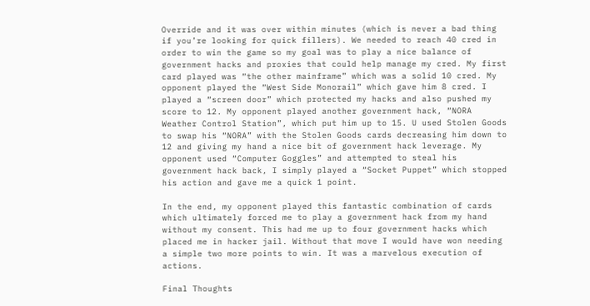Override and it was over within minutes (which is never a bad thing if you’re looking for quick fillers). We needed to reach 40 cred in order to win the game so my goal was to play a nice balance of government hacks and proxies that could help manage my cred. My first card played was “the other mainframe” which was a solid 10 cred. My opponent played the “West Side Monorail” which gave him 8 cred. I played a “screen door” which protected my hacks and also pushed my score to 12. My opponent played another government hack, “NORA Weather Control Station”, which put him up to 15. U used Stolen Goods to swap his “NORA” with the Stolen Goods cards decreasing him down to 12 and giving my hand a nice bit of government hack leverage. My opponent used “Computer Goggles” and attempted to steal his government hack back, I simply played a “Socket Puppet” which stopped his action and gave me a quick 1 point.

In the end, my opponent played this fantastic combination of cards which ultimately forced me to play a government hack from my hand without my consent. This had me up to four government hacks which placed me in hacker jail. Without that move I would have won needing a simple two more points to win. It was a marvelous execution of actions.

Final Thoughts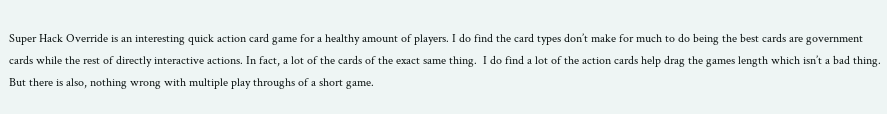Super Hack Override is an interesting quick action card game for a healthy amount of players. I do find the card types don’t make for much to do being the best cards are government cards while the rest of directly interactive actions. In fact, a lot of the cards of the exact same thing.  I do find a lot of the action cards help drag the games length which isn’t a bad thing. But there is also, nothing wrong with multiple play throughs of a short game.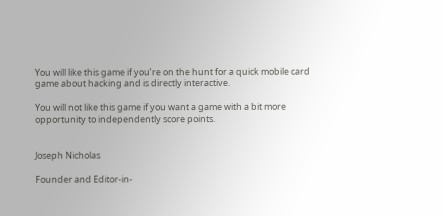You will like this game if you’re on the hunt for a quick mobile card game about hacking and is directly interactive.

You will not like this game if you want a game with a bit more opportunity to independently score points.


Joseph Nicholas

Founder and Editor-in-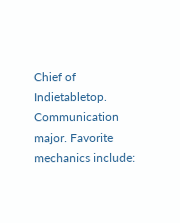Chief of Indietabletop. Communication major. Favorite mechanics include: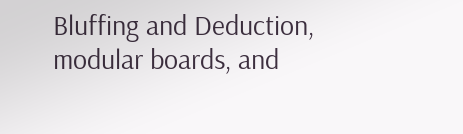Bluffing and Deduction, modular boards, and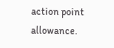action point allowance.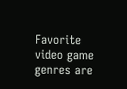Favorite video game genres are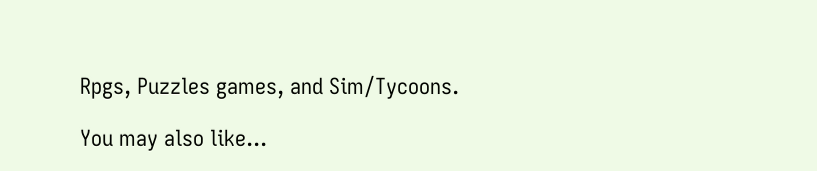Rpgs, Puzzles games, and Sim/Tycoons.

You may also like...